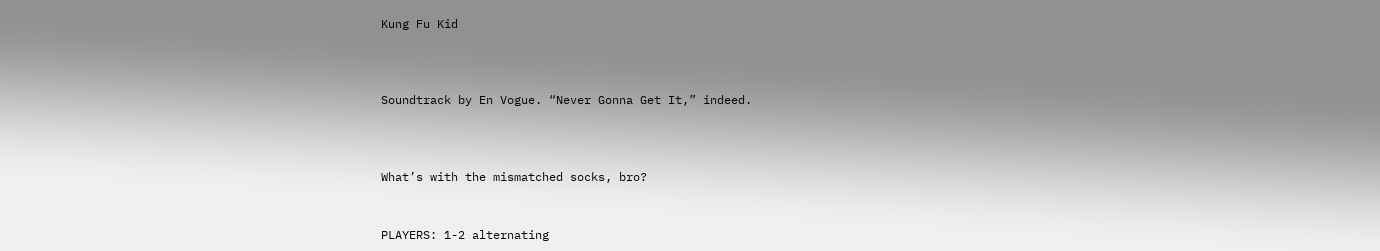Kung Fu Kid



Soundtrack by En Vogue. “Never Gonna Get It,” indeed.



What’s with the mismatched socks, bro?


PLAYERS: 1-2 alternating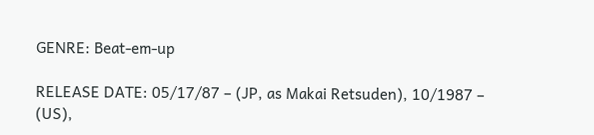GENRE: Beat-em-up

RELEASE DATE: 05/17/87 – (JP, as Makai Retsuden), 10/1987 – (US),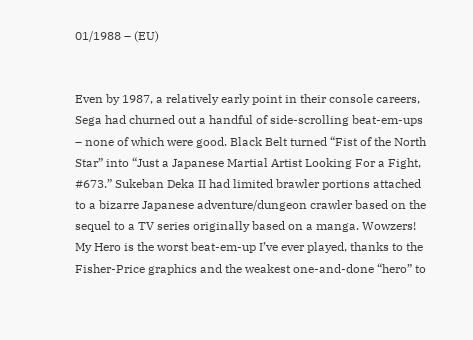01/1988 – (EU)


Even by 1987, a relatively early point in their console careers, Sega had churned out a handful of side-scrolling beat-em-ups – none of which were good. Black Belt turned “Fist of the North Star” into “Just a Japanese Martial Artist Looking For a Fight, #673.” Sukeban Deka II had limited brawler portions attached to a bizarre Japanese adventure/dungeon crawler based on the sequel to a TV series originally based on a manga. Wowzers! My Hero is the worst beat-em-up I’ve ever played, thanks to the Fisher-Price graphics and the weakest one-and-done “hero” to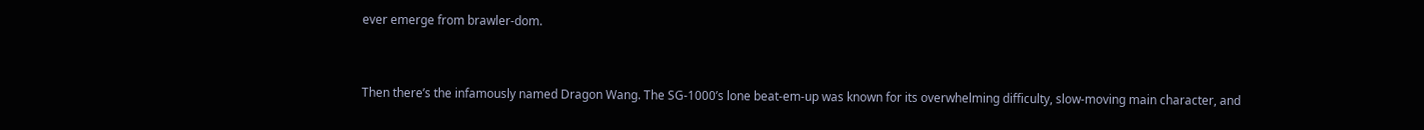ever emerge from brawler-dom.


Then there’s the infamously named Dragon Wang. The SG-1000’s lone beat-em-up was known for its overwhelming difficulty, slow-moving main character, and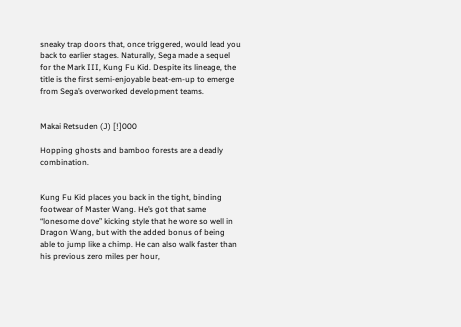sneaky trap doors that, once triggered, would lead you back to earlier stages. Naturally, Sega made a sequel for the Mark III, Kung Fu Kid. Despite its lineage, the title is the first semi-enjoyable beat-em-up to emerge from Sega’s overworked development teams.


Makai Retsuden (J) [!]000

Hopping ghosts and bamboo forests are a deadly combination.


Kung Fu Kid places you back in the tight, binding footwear of Master Wang. He’s got that same “lonesome dove” kicking style that he wore so well in Dragon Wang, but with the added bonus of being able to jump like a chimp. He can also walk faster than his previous zero miles per hour,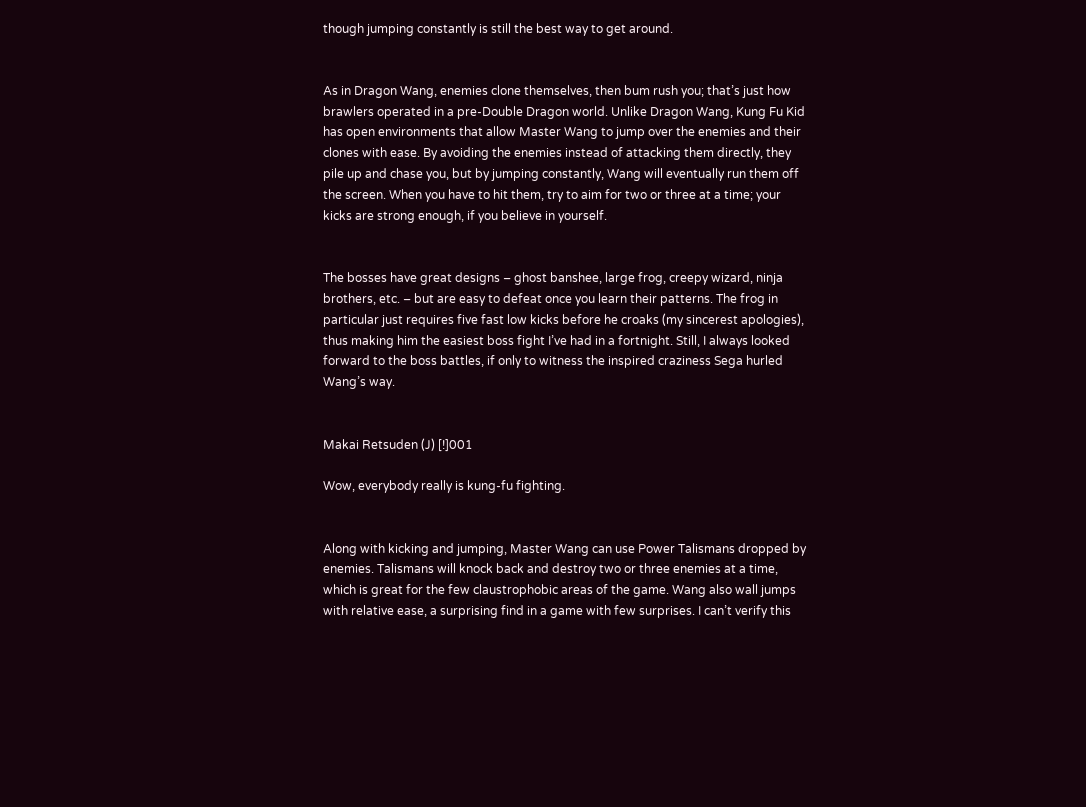though jumping constantly is still the best way to get around.


As in Dragon Wang, enemies clone themselves, then bum rush you; that’s just how brawlers operated in a pre-Double Dragon world. Unlike Dragon Wang, Kung Fu Kid has open environments that allow Master Wang to jump over the enemies and their clones with ease. By avoiding the enemies instead of attacking them directly, they pile up and chase you, but by jumping constantly, Wang will eventually run them off the screen. When you have to hit them, try to aim for two or three at a time; your kicks are strong enough, if you believe in yourself.


The bosses have great designs – ghost banshee, large frog, creepy wizard, ninja brothers, etc. – but are easy to defeat once you learn their patterns. The frog in particular just requires five fast low kicks before he croaks (my sincerest apologies), thus making him the easiest boss fight I’ve had in a fortnight. Still, I always looked forward to the boss battles, if only to witness the inspired craziness Sega hurled Wang’s way.


Makai Retsuden (J) [!]001

Wow, everybody really is kung-fu fighting.


Along with kicking and jumping, Master Wang can use Power Talismans dropped by enemies. Talismans will knock back and destroy two or three enemies at a time, which is great for the few claustrophobic areas of the game. Wang also wall jumps with relative ease, a surprising find in a game with few surprises. I can’t verify this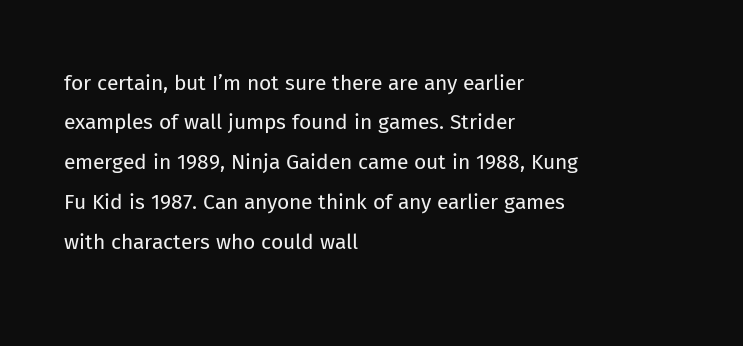for certain, but I’m not sure there are any earlier examples of wall jumps found in games. Strider emerged in 1989, Ninja Gaiden came out in 1988, Kung Fu Kid is 1987. Can anyone think of any earlier games with characters who could wall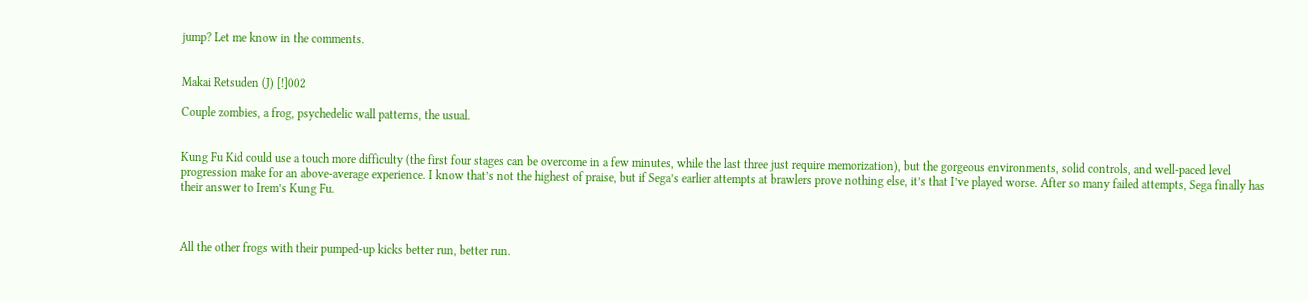jump? Let me know in the comments.


Makai Retsuden (J) [!]002

Couple zombies, a frog, psychedelic wall patterns, the usual.


Kung Fu Kid could use a touch more difficulty (the first four stages can be overcome in a few minutes, while the last three just require memorization), but the gorgeous environments, solid controls, and well-paced level progression make for an above-average experience. I know that’s not the highest of praise, but if Sega’s earlier attempts at brawlers prove nothing else, it’s that I’ve played worse. After so many failed attempts, Sega finally has their answer to Irem’s Kung Fu.



All the other frogs with their pumped-up kicks better run, better run.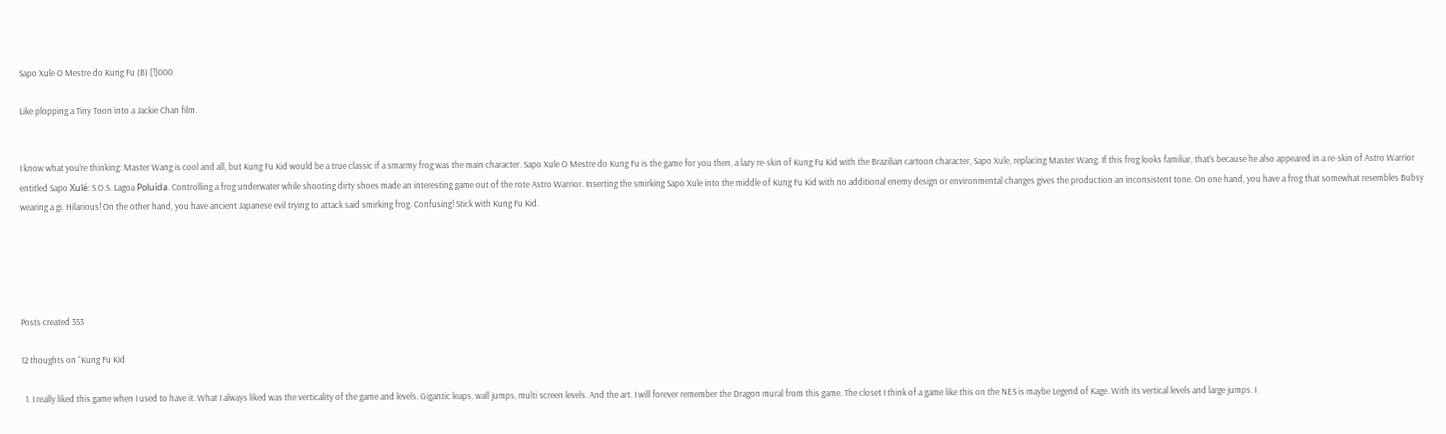Sapo Xule O Mestre do Kung Fu (B) [!]000

Like plopping a Tiny Toon into a Jackie Chan film.


I know what you’re thinking: Master Wang is cool and all, but Kung Fu Kid would be a true classic if a smarmy frog was the main character. Sapo Xule O Mestre do Kung Fu is the game for you then, a lazy re-skin of Kung Fu Kid with the Brazilian cartoon character, Sapo Xule, replacing Master Wang. If this frog looks familiar, that’s because he also appeared in a re-skin of Astro Warrior entitled Sapo Xulé: S.O.S. Lagoa Poluída. Controlling a frog underwater while shooting dirty shoes made an interesting game out of the rote Astro Warrior. Inserting the smirking Sapo Xule into the middle of Kung Fu Kid with no additional enemy design or environmental changes gives the production an inconsistent tone. On one hand, you have a frog that somewhat resembles Bubsy wearing a gi. Hilarious! On the other hand, you have ancient Japanese evil trying to attack said smirking frog. Confusing! Stick with Kung Fu Kid.





Posts created 353

12 thoughts on “Kung Fu Kid

  1. I really liked this game when I used to have it. What I always liked was the verticality of the game and levels. Gigantic leaps, wall jumps, multi screen levels. And the art. I will forever remember the Dragon mural from this game. The closet I think of a game like this on the NES is maybe Legend of Kage. With its vertical levels and large jumps. I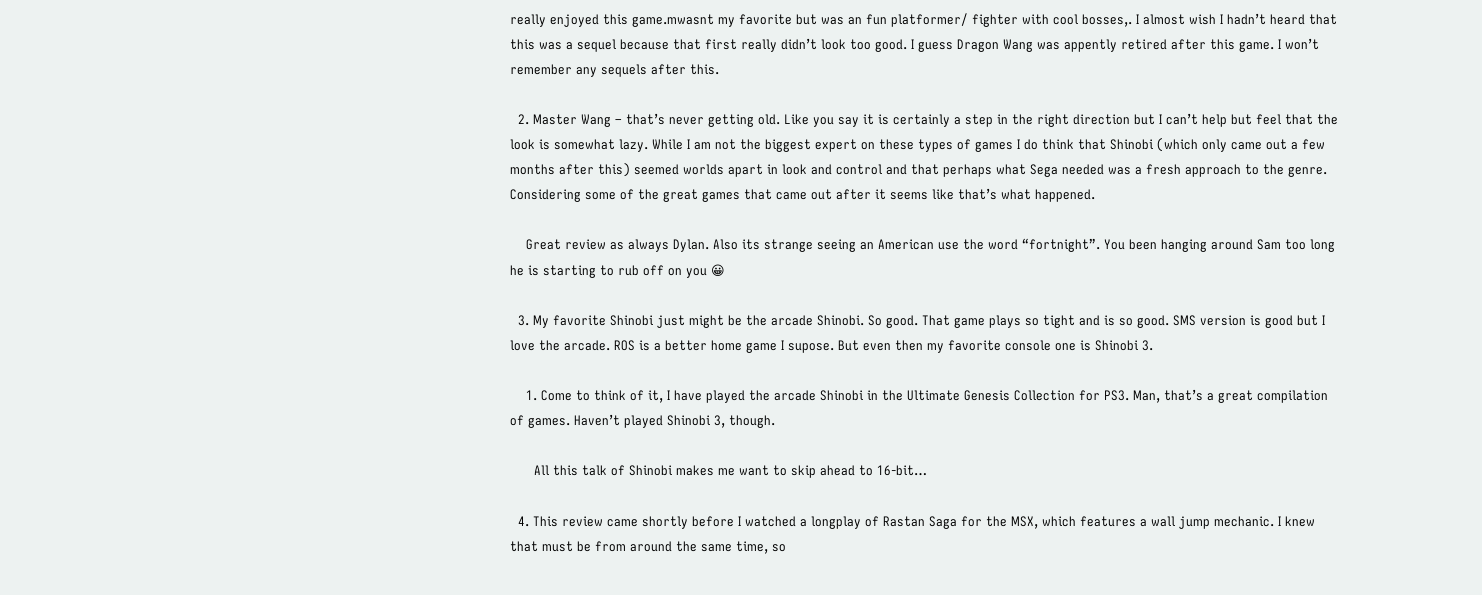really enjoyed this game.mwasnt my favorite but was an fun platformer/ fighter with cool bosses,. I almost wish I hadn’t heard that this was a sequel because that first really didn’t look too good. I guess Dragon Wang was appently retired after this game. I won’t remember any sequels after this.

  2. Master Wang – that’s never getting old. Like you say it is certainly a step in the right direction but I can’t help but feel that the look is somewhat lazy. While I am not the biggest expert on these types of games I do think that Shinobi (which only came out a few months after this) seemed worlds apart in look and control and that perhaps what Sega needed was a fresh approach to the genre. Considering some of the great games that came out after it seems like that’s what happened.

    Great review as always Dylan. Also its strange seeing an American use the word “fortnight”. You been hanging around Sam too long he is starting to rub off on you 😀

  3. My favorite Shinobi just might be the arcade Shinobi. So good. That game plays so tight and is so good. SMS version is good but I love the arcade. ROS is a better home game I supose. But even then my favorite console one is Shinobi 3.

    1. Come to think of it, I have played the arcade Shinobi in the Ultimate Genesis Collection for PS3. Man, that’s a great compilation of games. Haven’t played Shinobi 3, though.

      All this talk of Shinobi makes me want to skip ahead to 16-bit…

  4. This review came shortly before I watched a longplay of Rastan Saga for the MSX, which features a wall jump mechanic. I knew that must be from around the same time, so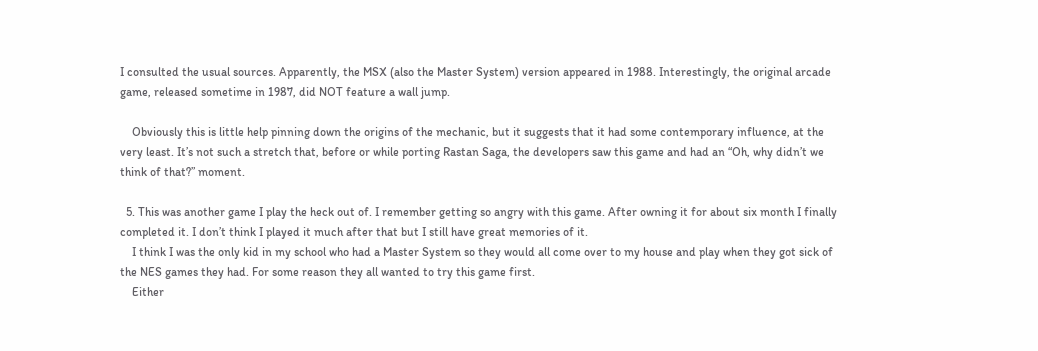I consulted the usual sources. Apparently, the MSX (also the Master System) version appeared in 1988. Interestingly, the original arcade game, released sometime in 1987, did NOT feature a wall jump.

    Obviously this is little help pinning down the origins of the mechanic, but it suggests that it had some contemporary influence, at the very least. It’s not such a stretch that, before or while porting Rastan Saga, the developers saw this game and had an “Oh, why didn’t we think of that?” moment.

  5. This was another game I play the heck out of. I remember getting so angry with this game. After owning it for about six month I finally completed it. I don’t think I played it much after that but I still have great memories of it.
    I think I was the only kid in my school who had a Master System so they would all come over to my house and play when they got sick of the NES games they had. For some reason they all wanted to try this game first.
    Either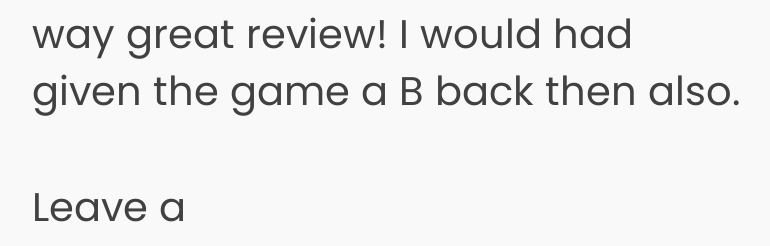way great review! I would had given the game a B back then also.

Leave a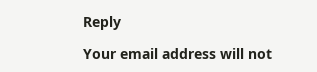Reply

Your email address will not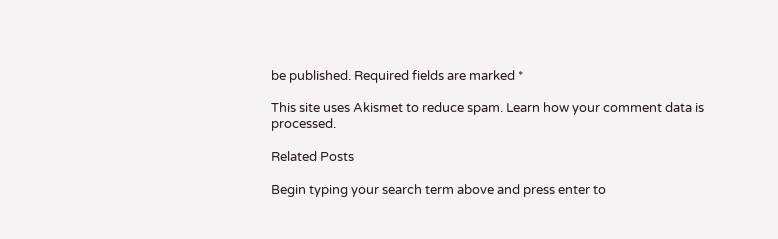be published. Required fields are marked *

This site uses Akismet to reduce spam. Learn how your comment data is processed.

Related Posts

Begin typing your search term above and press enter to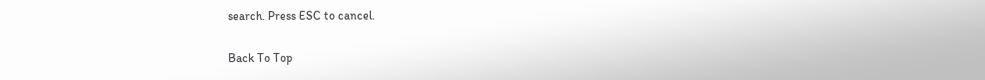search. Press ESC to cancel.

Back To Top